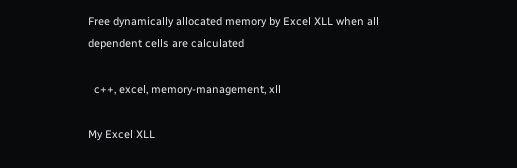Free dynamically allocated memory by Excel XLL when all dependent cells are calculated

  c++, excel, memory-management, xll

My Excel XLL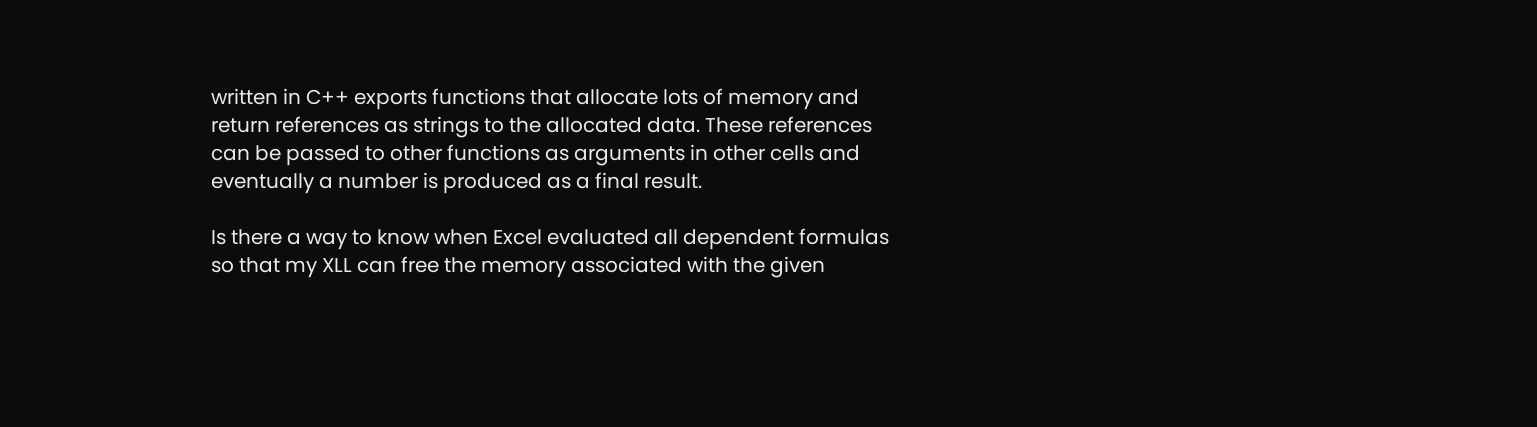written in C++ exports functions that allocate lots of memory and return references as strings to the allocated data. These references can be passed to other functions as arguments in other cells and eventually a number is produced as a final result.

Is there a way to know when Excel evaluated all dependent formulas so that my XLL can free the memory associated with the given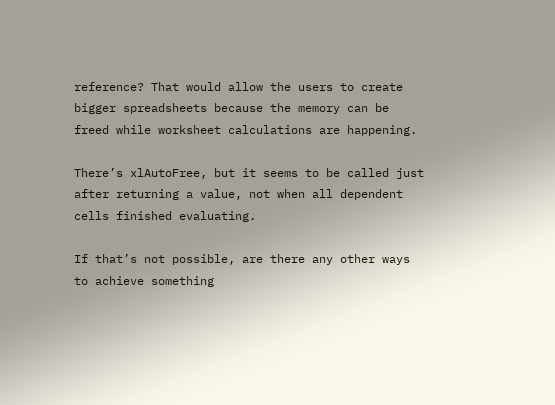reference? That would allow the users to create bigger spreadsheets because the memory can be freed while worksheet calculations are happening.

There’s xlAutoFree, but it seems to be called just after returning a value, not when all dependent cells finished evaluating.

If that’s not possible, are there any other ways to achieve something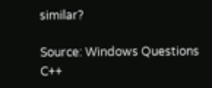similar?

Source: Windows Questions C++